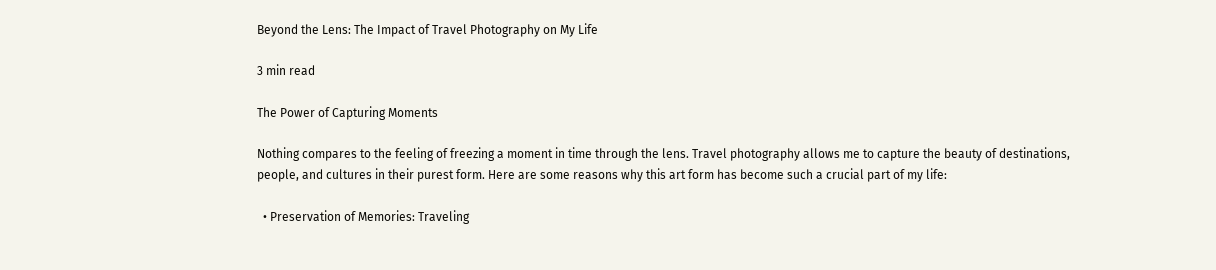Beyond the Lens: The Impact of Travel Photography on My Life

3 min read

The Power of Capturing Moments

Nothing compares to the feeling of freezing a moment in time through the lens. Travel photography allows me to capture the beauty of destinations, people, and cultures in their purest form. Here are some reasons why this art form has become such a crucial part of my life:

  • Preservation of Memories: Traveling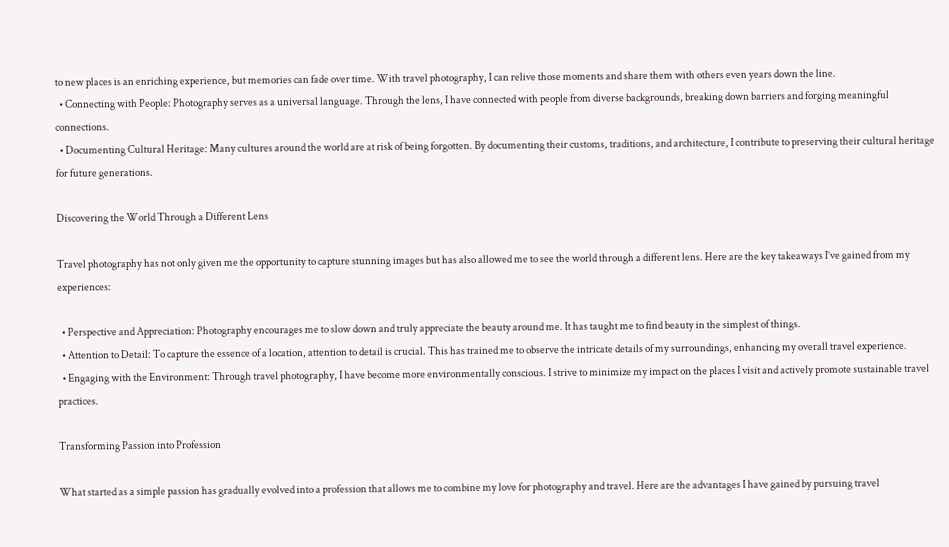to new places is an enriching experience, but memories can fade over time. With travel photography, I can relive those moments and share them with others even years down the line.
  • Connecting with People: Photography serves as a universal language. Through the lens, I have connected with people from diverse backgrounds, breaking down barriers and forging meaningful connections.
  • Documenting Cultural Heritage: Many cultures around the world are at risk of being forgotten. By documenting their customs, traditions, and architecture, I contribute to preserving their cultural heritage for future generations.

Discovering the World Through a Different Lens

Travel photography has not only given me the opportunity to capture stunning images but has also allowed me to see the world through a different lens. Here are the key takeaways I’ve gained from my experiences:

  • Perspective and Appreciation: Photography encourages me to slow down and truly appreciate the beauty around me. It has taught me to find beauty in the simplest of things.
  • Attention to Detail: To capture the essence of a location, attention to detail is crucial. This has trained me to observe the intricate details of my surroundings, enhancing my overall travel experience.
  • Engaging with the Environment: Through travel photography, I have become more environmentally conscious. I strive to minimize my impact on the places I visit and actively promote sustainable travel practices.

Transforming Passion into Profession

What started as a simple passion has gradually evolved into a profession that allows me to combine my love for photography and travel. Here are the advantages I have gained by pursuing travel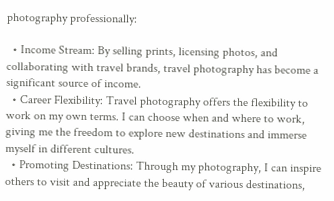photography professionally:

  • Income Stream: By selling prints, licensing photos, and collaborating with travel brands, travel photography has become a significant source of income.
  • Career Flexibility: Travel photography offers the flexibility to work on my own terms. I can choose when and where to work, giving me the freedom to explore new destinations and immerse myself in different cultures.
  • Promoting Destinations: Through my photography, I can inspire others to visit and appreciate the beauty of various destinations,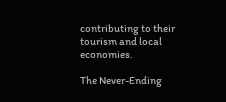contributing to their tourism and local economies.

The Never-Ending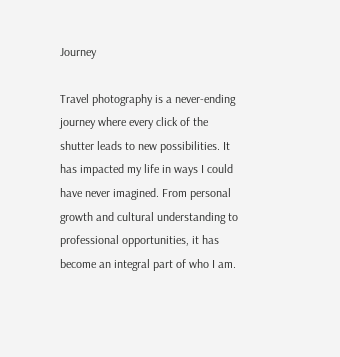Journey

Travel photography is a never-ending journey where every click of the shutter leads to new possibilities. It has impacted my life in ways I could have never imagined. From personal growth and cultural understanding to professional opportunities, it has become an integral part of who I am.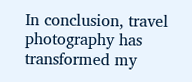In conclusion, travel photography has transformed my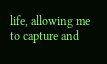life, allowing me to capture and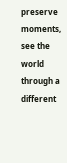preserve moments, see the world through a different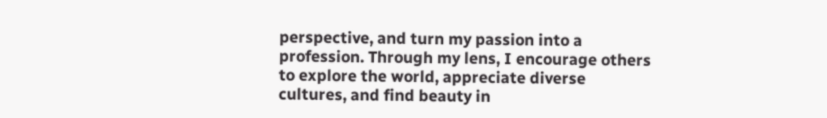perspective, and turn my passion into a profession. Through my lens, I encourage others to explore the world, appreciate diverse cultures, and find beauty in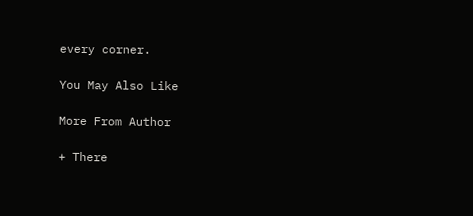every corner.

You May Also Like

More From Author

+ There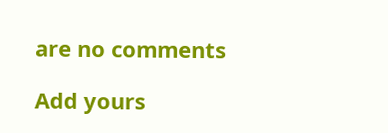are no comments

Add yours